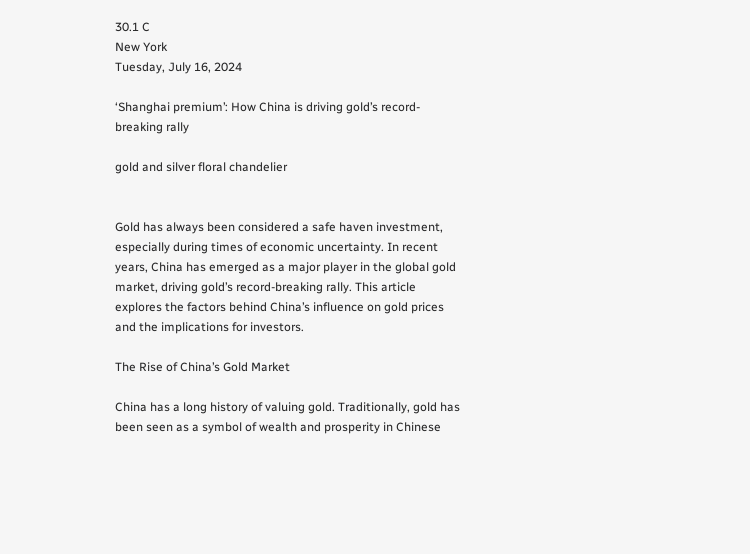30.1 C
New York
Tuesday, July 16, 2024

‘Shanghai premium’: How China is driving gold’s record-breaking rally

gold and silver floral chandelier


Gold has always been considered a safe haven investment, especially during times of economic uncertainty. In recent years, China has emerged as a major player in the global gold market, driving gold’s record-breaking rally. This article explores the factors behind China’s influence on gold prices and the implications for investors.

The Rise of China’s Gold Market

China has a long history of valuing gold. Traditionally, gold has been seen as a symbol of wealth and prosperity in Chinese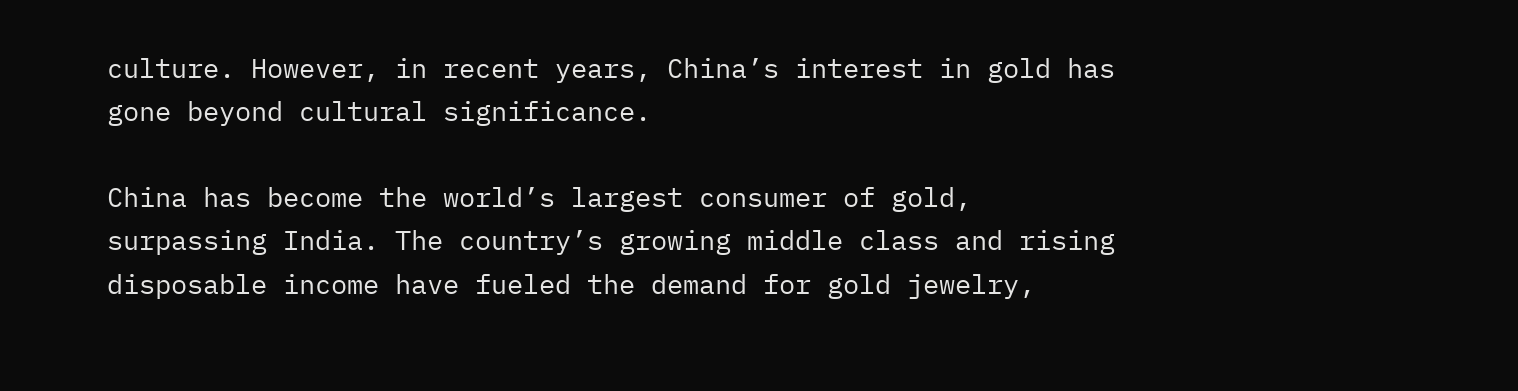culture. However, in recent years, China’s interest in gold has gone beyond cultural significance.

China has become the world’s largest consumer of gold, surpassing India. The country’s growing middle class and rising disposable income have fueled the demand for gold jewelry,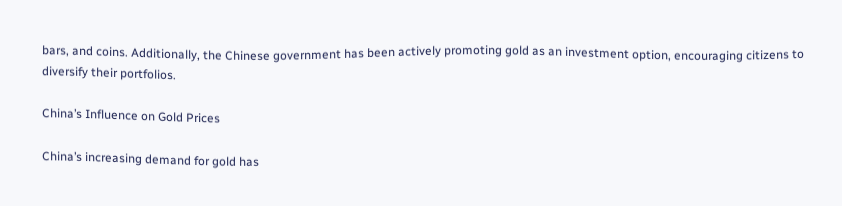bars, and coins. Additionally, the Chinese government has been actively promoting gold as an investment option, encouraging citizens to diversify their portfolios.

China’s Influence on Gold Prices

China’s increasing demand for gold has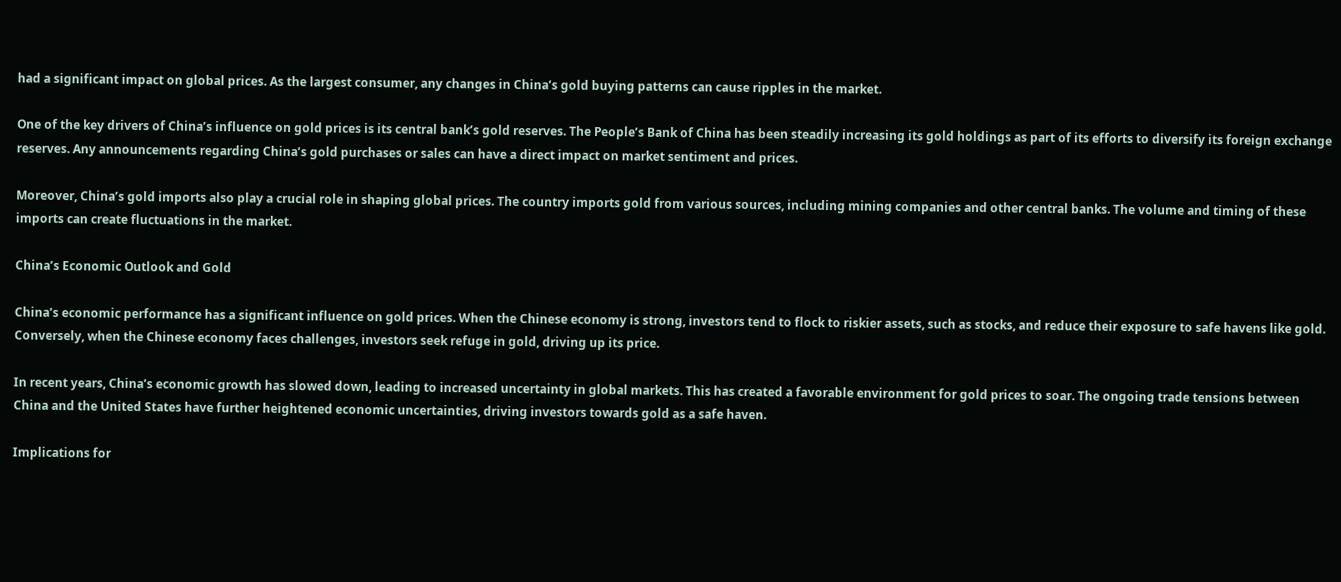had a significant impact on global prices. As the largest consumer, any changes in China’s gold buying patterns can cause ripples in the market.

One of the key drivers of China’s influence on gold prices is its central bank’s gold reserves. The People’s Bank of China has been steadily increasing its gold holdings as part of its efforts to diversify its foreign exchange reserves. Any announcements regarding China’s gold purchases or sales can have a direct impact on market sentiment and prices.

Moreover, China’s gold imports also play a crucial role in shaping global prices. The country imports gold from various sources, including mining companies and other central banks. The volume and timing of these imports can create fluctuations in the market.

China’s Economic Outlook and Gold

China’s economic performance has a significant influence on gold prices. When the Chinese economy is strong, investors tend to flock to riskier assets, such as stocks, and reduce their exposure to safe havens like gold. Conversely, when the Chinese economy faces challenges, investors seek refuge in gold, driving up its price.

In recent years, China’s economic growth has slowed down, leading to increased uncertainty in global markets. This has created a favorable environment for gold prices to soar. The ongoing trade tensions between China and the United States have further heightened economic uncertainties, driving investors towards gold as a safe haven.

Implications for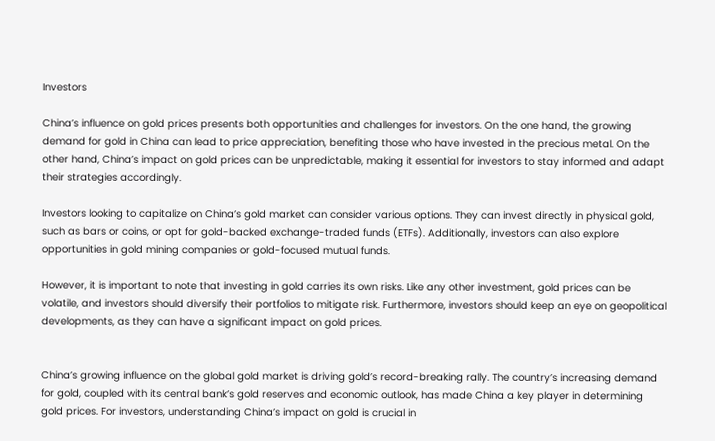Investors

China’s influence on gold prices presents both opportunities and challenges for investors. On the one hand, the growing demand for gold in China can lead to price appreciation, benefiting those who have invested in the precious metal. On the other hand, China’s impact on gold prices can be unpredictable, making it essential for investors to stay informed and adapt their strategies accordingly.

Investors looking to capitalize on China’s gold market can consider various options. They can invest directly in physical gold, such as bars or coins, or opt for gold-backed exchange-traded funds (ETFs). Additionally, investors can also explore opportunities in gold mining companies or gold-focused mutual funds.

However, it is important to note that investing in gold carries its own risks. Like any other investment, gold prices can be volatile, and investors should diversify their portfolios to mitigate risk. Furthermore, investors should keep an eye on geopolitical developments, as they can have a significant impact on gold prices.


China’s growing influence on the global gold market is driving gold’s record-breaking rally. The country’s increasing demand for gold, coupled with its central bank’s gold reserves and economic outlook, has made China a key player in determining gold prices. For investors, understanding China’s impact on gold is crucial in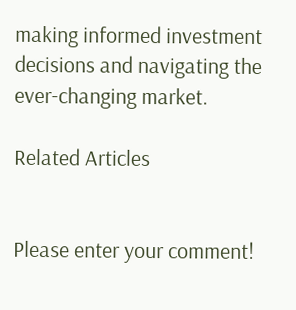making informed investment decisions and navigating the ever-changing market.

Related Articles


Please enter your comment!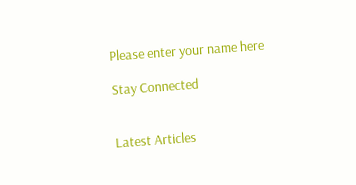Please enter your name here

Stay Connected


Latest Articles